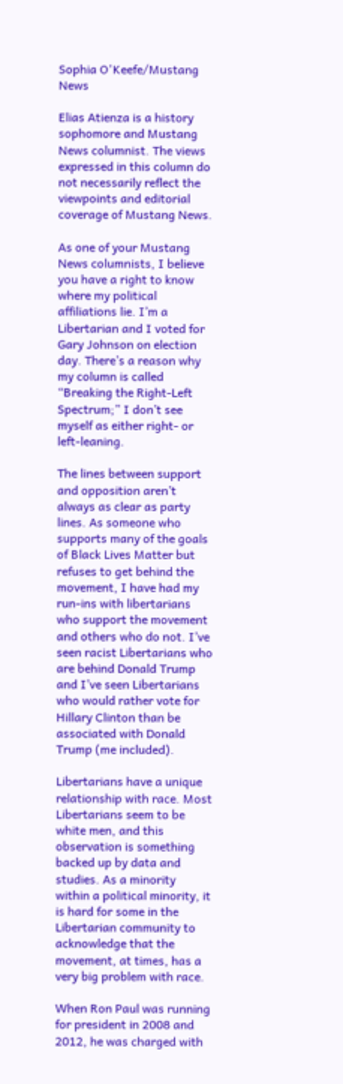Sophia O'Keefe/Mustang News

Elias Atienza is a history sophomore and Mustang News columnist. The views expressed in this column do not necessarily reflect the viewpoints and editorial coverage of Mustang News.

As one of your Mustang News columnists, I believe you have a right to know where my political affiliations lie. I’m a Libertarian and I voted for Gary Johnson on election day. There’s a reason why my column is called “Breaking the Right-Left Spectrum;” I don’t see myself as either right- or left-leaning.

The lines between support and opposition aren’t always as clear as party lines. As someone who supports many of the goals of Black Lives Matter but refuses to get behind the movement, I have had my run-ins with libertarians who support the movement and others who do not. I’ve seen racist Libertarians who are behind Donald Trump and I’ve seen Libertarians who would rather vote for Hillary Clinton than be associated with Donald Trump (me included).

Libertarians have a unique relationship with race. Most Libertarians seem to be white men, and this observation is something backed up by data and studies. As a minority within a political minority, it is hard for some in the Libertarian community to acknowledge that the movement, at times, has a very big problem with race.

When Ron Paul was running for president in 2008 and 2012, he was charged with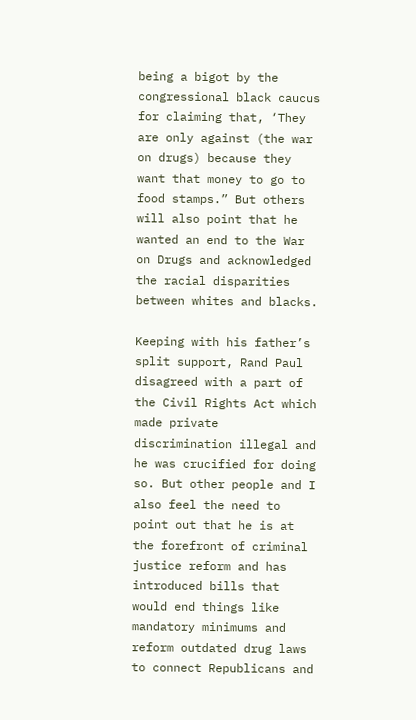being a bigot by the congressional black caucus for claiming that, ‘They are only against (the war on drugs) because they want that money to go to food stamps.” But others will also point that he wanted an end to the War on Drugs and acknowledged the racial disparities between whites and blacks.

Keeping with his father’s split support, Rand Paul disagreed with a part of the Civil Rights Act which made private discrimination illegal and he was crucified for doing so. But other people and I also feel the need to point out that he is at the forefront of criminal justice reform and has introduced bills that would end things like mandatory minimums and reform outdated drug laws to connect Republicans and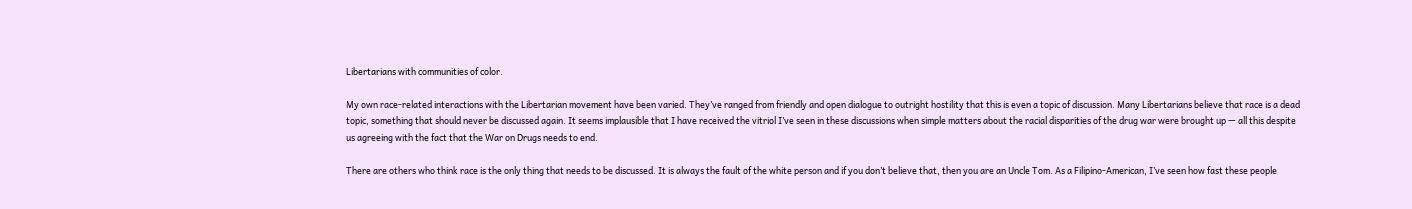Libertarians with communities of color.

My own race-related interactions with the Libertarian movement have been varied. They’ve ranged from friendly and open dialogue to outright hostility that this is even a topic of discussion. Many Libertarians believe that race is a dead topic, something that should never be discussed again. It seems implausible that I have received the vitriol I’ve seen in these discussions when simple matters about the racial disparities of the drug war were brought up — all this despite us agreeing with the fact that the War on Drugs needs to end.

There are others who think race is the only thing that needs to be discussed. It is always the fault of the white person and if you don’t believe that, then you are an Uncle Tom. As a Filipino-American, I’ve seen how fast these people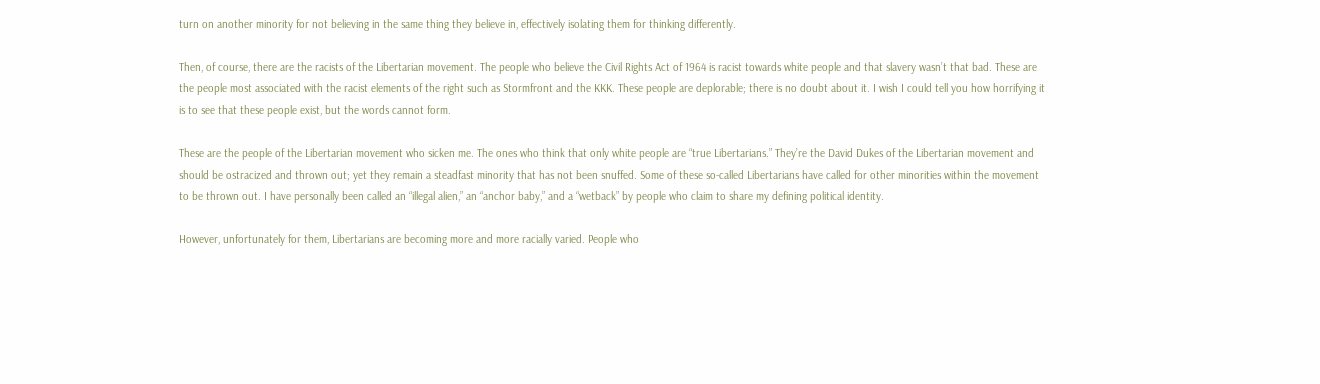turn on another minority for not believing in the same thing they believe in, effectively isolating them for thinking differently.

Then, of course, there are the racists of the Libertarian movement. The people who believe the Civil Rights Act of 1964 is racist towards white people and that slavery wasn’t that bad. These are the people most associated with the racist elements of the right such as Stormfront and the KKK. These people are deplorable; there is no doubt about it. I wish I could tell you how horrifying it is to see that these people exist, but the words cannot form.

These are the people of the Libertarian movement who sicken me. The ones who think that only white people are “true Libertarians.” They’re the David Dukes of the Libertarian movement and should be ostracized and thrown out; yet they remain a steadfast minority that has not been snuffed. Some of these so-called Libertarians have called for other minorities within the movement to be thrown out. I have personally been called an “illegal alien,” an “anchor baby,” and a “wetback” by people who claim to share my defining political identity.

However, unfortunately for them, Libertarians are becoming more and more racially varied. People who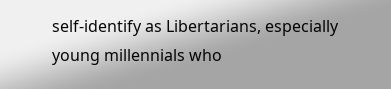self-identify as Libertarians, especially young millennials who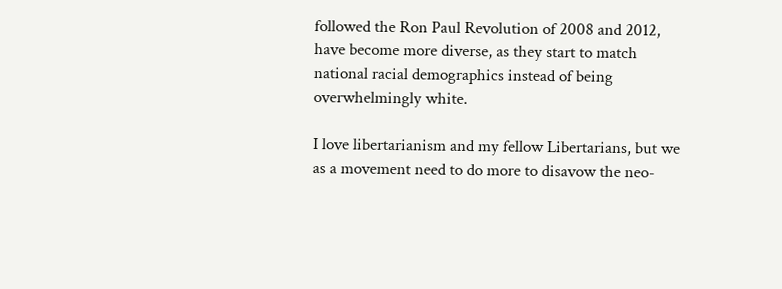followed the Ron Paul Revolution of 2008 and 2012, have become more diverse, as they start to match national racial demographics instead of being overwhelmingly white.

I love libertarianism and my fellow Libertarians, but we as a movement need to do more to disavow the neo-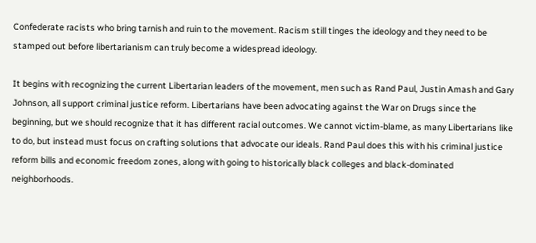Confederate racists who bring tarnish and ruin to the movement. Racism still tinges the ideology and they need to be stamped out before libertarianism can truly become a widespread ideology.

It begins with recognizing the current Libertarian leaders of the movement, men such as Rand Paul, Justin Amash and Gary Johnson, all support criminal justice reform. Libertarians have been advocating against the War on Drugs since the beginning, but we should recognize that it has different racial outcomes. We cannot victim-blame, as many Libertarians like to do, but instead must focus on crafting solutions that advocate our ideals. Rand Paul does this with his criminal justice reform bills and economic freedom zones, along with going to historically black colleges and black-dominated neighborhoods.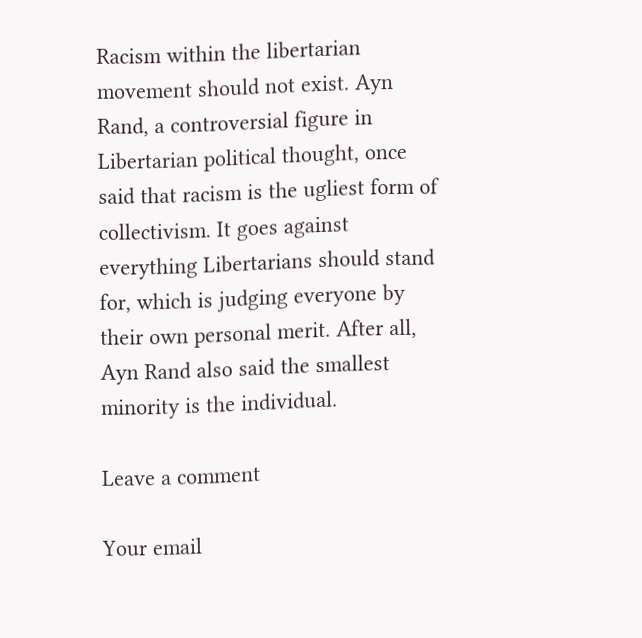Racism within the libertarian movement should not exist. Ayn Rand, a controversial figure in Libertarian political thought, once said that racism is the ugliest form of collectivism. It goes against everything Libertarians should stand for, which is judging everyone by their own personal merit. After all, Ayn Rand also said the smallest minority is the individual.

Leave a comment

Your email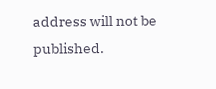address will not be published.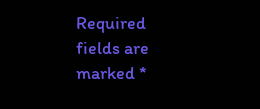Required fields are marked *